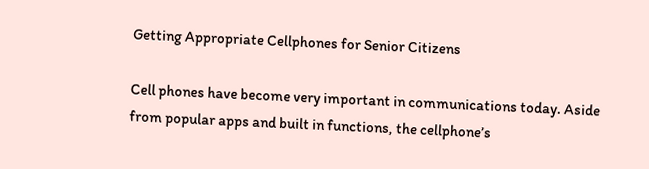Getting Appropriate Cellphones for Senior Citizens

Cell phones have become very important in communications today. Aside from popular apps and built in functions, the cellphone’s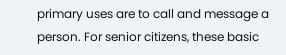primary uses are to call and message a person. For senior citizens, these basic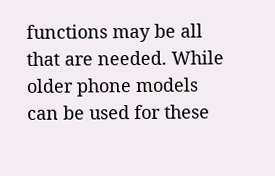functions may be all that are needed. While older phone models can be used for these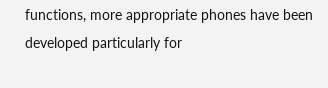functions, more appropriate phones have been developed particularly for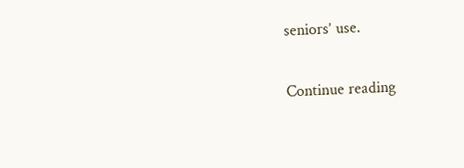seniors’ use.

Continue reading